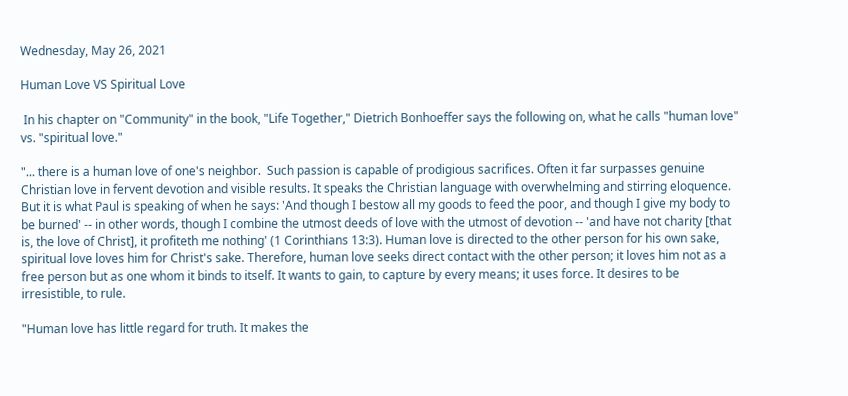Wednesday, May 26, 2021

Human Love VS Spiritual Love

 In his chapter on "Community" in the book, "Life Together," Dietrich Bonhoeffer says the following on, what he calls "human love" vs. "spiritual love."

"... there is a human love of one's neighbor.  Such passion is capable of prodigious sacrifices. Often it far surpasses genuine Christian love in fervent devotion and visible results. It speaks the Christian language with overwhelming and stirring eloquence. But it is what Paul is speaking of when he says: 'And though I bestow all my goods to feed the poor, and though I give my body to be burned' -- in other words, though I combine the utmost deeds of love with the utmost of devotion -- 'and have not charity [that is, the love of Christ], it profiteth me nothing' (1 Corinthians 13:3). Human love is directed to the other person for his own sake, spiritual love loves him for Christ's sake. Therefore, human love seeks direct contact with the other person; it loves him not as a free person but as one whom it binds to itself. It wants to gain, to capture by every means; it uses force. It desires to be irresistible, to rule.

"Human love has little regard for truth. It makes the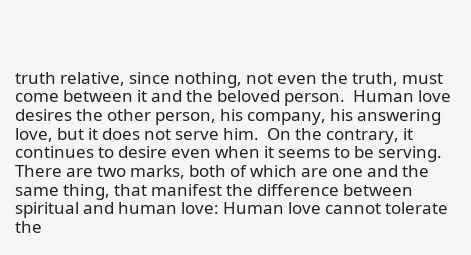truth relative, since nothing, not even the truth, must come between it and the beloved person.  Human love desires the other person, his company, his answering love, but it does not serve him.  On the contrary, it continues to desire even when it seems to be serving. There are two marks, both of which are one and the same thing, that manifest the difference between spiritual and human love: Human love cannot tolerate the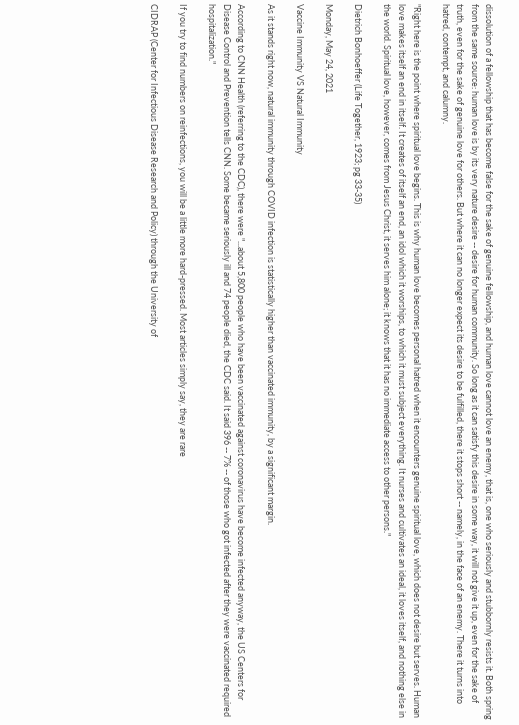dissolution of a fellowship that has become false for the sake of genuine fellowship, and human love cannot love an enemy, that is, one who seriously and stubbornly resists it. Both spring from the same source: human love is by its very nature desire -- desire for human community. So long as it can satisfy this desire in some way, it will not give it up, even for the sake of truth, even for the sake of genuine love for others. But where it can no longer expect its desire to be fulfilled, there it stops short -- namely, in the face of an enemy. There it turns into hatred, contempt, and calumny.

"Right here is the point where spiritual love begins. This is why human love becomes personal hatred when it encounters genuine spiritual love, which does not desire but serves. Human love makes itself an end in itself. It creates of itself an end, an idol which it worships, to which it must subject everything. It nurses and cultivates an ideal, it loves itself, and nothing else in the world. Spiritual love, however, comes from Jesus Christ, it serves him alone; it knows that it has no immediate access to other persons."

Dietrich Bonhoeffer (Life Together, 1923; pg 33-35)

Monday, May 24, 2021

Vaccine Immunity VS Natural Immunity

As it stands right now, natural immunity through COVID infection is statistically higher than vaccinated immunity, by a significant margin.

According to CNN Health (referring to the CDC), there were "...about 5,800 people who have been vaccinated against coronavirus have become infected anyway, the US Centers for Disease Control and Prevention tells CNN. Some became seriously ill and 74 people died, the CDC said. It said 396 -- 7% -- of those who got infected after they were vaccinated required hospitalization."

If you try to find numbers on reinfections, you will be a little more hard-pressed. Most articles simply say, they are rare

CIDRAP (Center for Infectious Disease Research and Policy) through the University of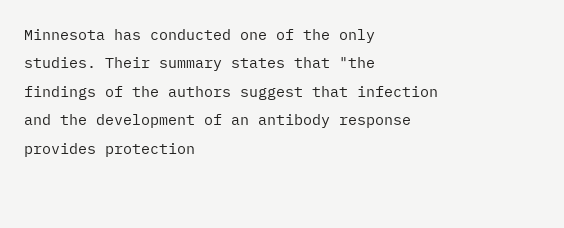Minnesota has conducted one of the only studies. Their summary states that "the findings of the authors suggest that infection and the development of an antibody response provides protection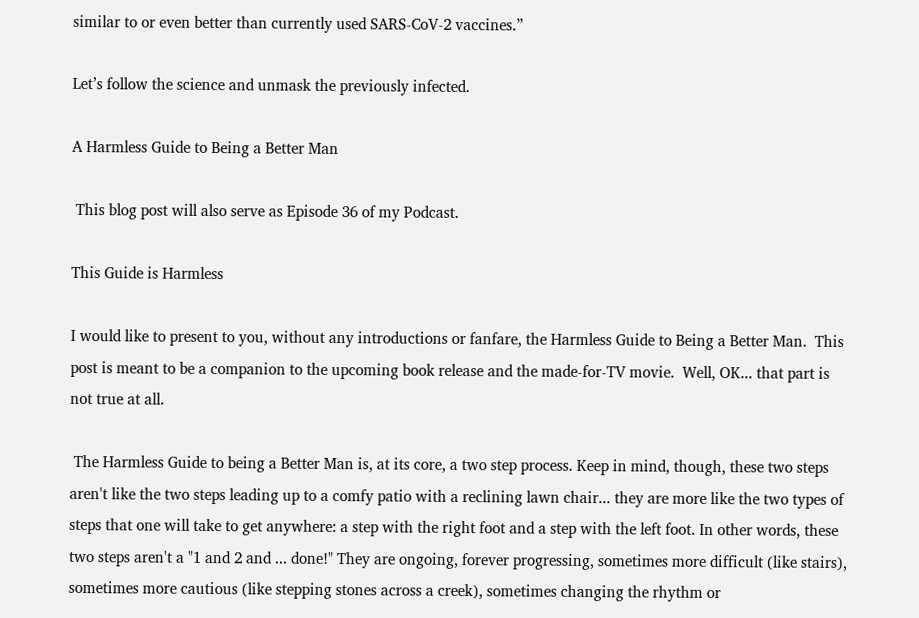similar to or even better than currently used SARS-CoV-2 vaccines.”

Let’s follow the science and unmask the previously infected.

A Harmless Guide to Being a Better Man

 This blog post will also serve as Episode 36 of my Podcast.

This Guide is Harmless

I would like to present to you, without any introductions or fanfare, the Harmless Guide to Being a Better Man.  This post is meant to be a companion to the upcoming book release and the made-for-TV movie.  Well, OK... that part is not true at all.

 The Harmless Guide to being a Better Man is, at its core, a two step process. Keep in mind, though, these two steps aren't like the two steps leading up to a comfy patio with a reclining lawn chair... they are more like the two types of steps that one will take to get anywhere: a step with the right foot and a step with the left foot. In other words, these two steps aren't a "1 and 2 and ... done!" They are ongoing, forever progressing, sometimes more difficult (like stairs), sometimes more cautious (like stepping stones across a creek), sometimes changing the rhythm or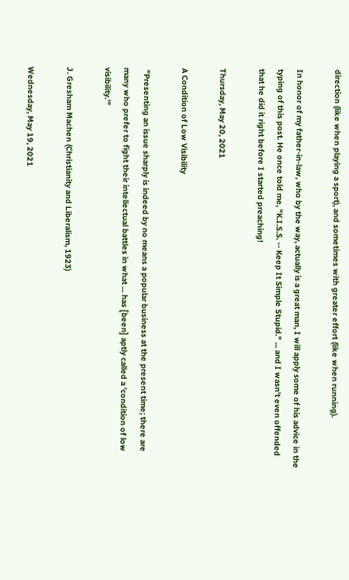direction (like when playing a sport), and sometimes with greater effort (like when running).

In honor of my father-in-law, who by the way, actually is a great man, I will apply some of his advice in the typing of this post. He once told me, "K.I.S.S. -- Keep It Simple Stupid." ... and I wasn't even offended that he did it right before I started preaching!

Thursday, May 20, 2021

A Condition of Low Visibility

 "Presenting an issue sharply is indeed by no means a popular business at the present time; there are many who prefer to fight their intellectual battles in what ... has [been] aptly called a 'condition of low visibility.'"

J. Gresham Machen (Christianity and Liberalism, 1923)

Wednesday, May 19, 2021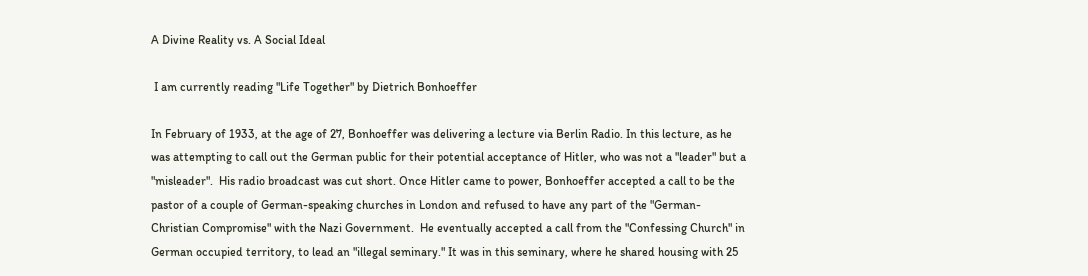A Divine Reality vs. A Social Ideal

 I am currently reading "Life Together" by Dietrich Bonhoeffer

In February of 1933, at the age of 27, Bonhoeffer was delivering a lecture via Berlin Radio. In this lecture, as he was attempting to call out the German public for their potential acceptance of Hitler, who was not a "leader" but a "misleader".  His radio broadcast was cut short. Once Hitler came to power, Bonhoeffer accepted a call to be the pastor of a couple of German-speaking churches in London and refused to have any part of the "German-Christian Compromise" with the Nazi Government.  He eventually accepted a call from the "Confessing Church" in German occupied territory, to lead an "illegal seminary." It was in this seminary, where he shared housing with 25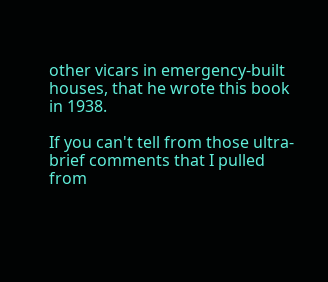other vicars in emergency-built houses, that he wrote this book in 1938.

If you can't tell from those ultra-brief comments that I pulled from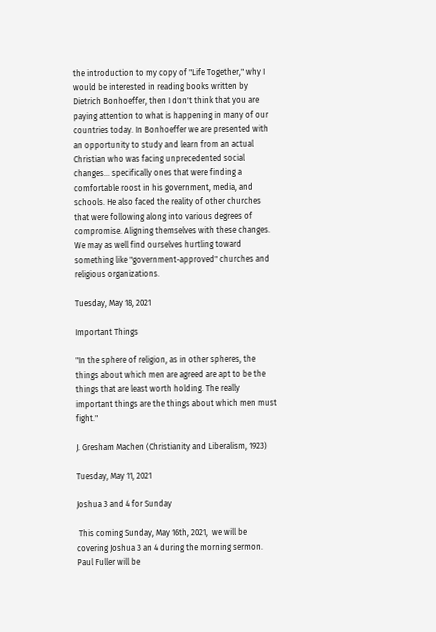the introduction to my copy of "Life Together," why I would be interested in reading books written by Dietrich Bonhoeffer, then I don't think that you are paying attention to what is happening in many of our countries today. In Bonhoeffer we are presented with an opportunity to study and learn from an actual Christian who was facing unprecedented social changes... specifically ones that were finding a comfortable roost in his government, media, and schools. He also faced the reality of other churches that were following along into various degrees of compromise. Aligning themselves with these changes. We may as well find ourselves hurtling toward something like "government-approved" churches and religious organizations.

Tuesday, May 18, 2021

Important Things

"In the sphere of religion, as in other spheres, the things about which men are agreed are apt to be the things that are least worth holding. The really important things are the things about which men must fight."

J. Gresham Machen (Christianity and Liberalism, 1923)

Tuesday, May 11, 2021

Joshua 3 and 4 for Sunday

 This coming Sunday, May 16th, 2021,  we will be covering Joshua 3 an 4 during the morning sermon. Paul Fuller will be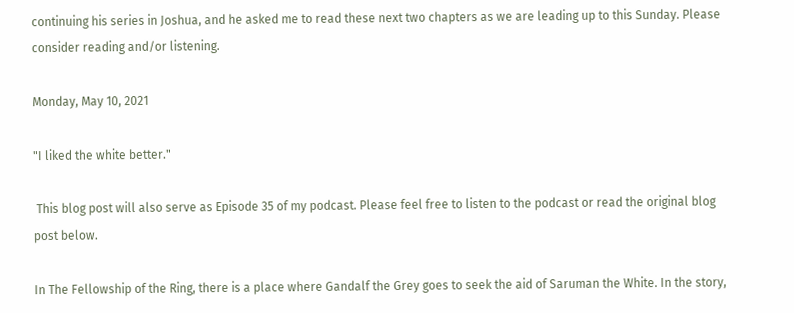continuing his series in Joshua, and he asked me to read these next two chapters as we are leading up to this Sunday. Please consider reading and/or listening.

Monday, May 10, 2021

"I liked the white better."

 This blog post will also serve as Episode 35 of my podcast. Please feel free to listen to the podcast or read the original blog post below.

In The Fellowship of the Ring, there is a place where Gandalf the Grey goes to seek the aid of Saruman the White. In the story,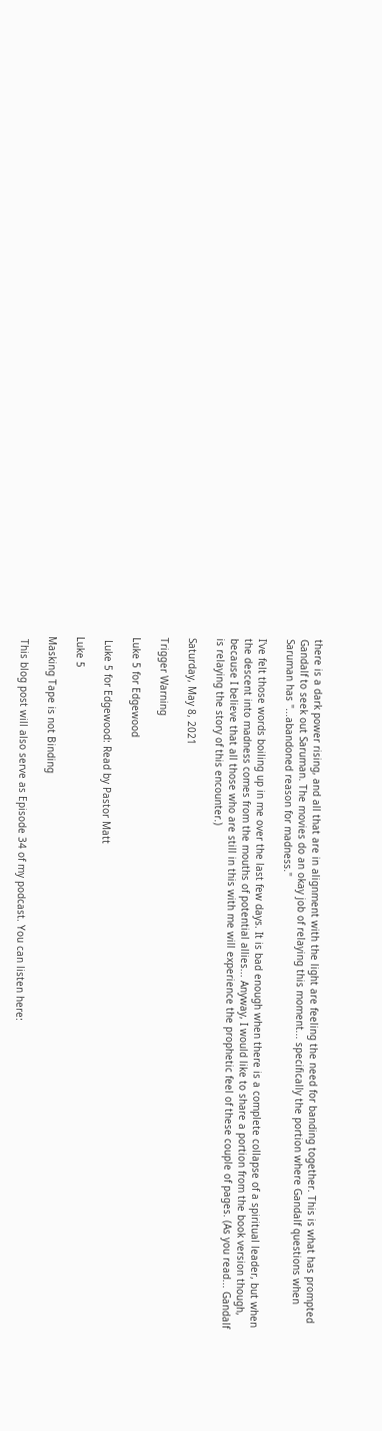there is a dark power rising, and all that are in alignment with the light are feeling the need for banding together. This is what has prompted Gandalf to seek out Saruman. The movies do an okay job of relaying this moment... specifically the portion where Gandalf questions when Saruman has "...abandoned reason for madness."

I've felt those words boiling up in me over the last few days. It is bad enough when there is a complete collapse of a spiritual leader, but when the descent into madness comes from the mouths of potential allies... Anyway, I would like to share a portion from the book version though, because I believe that all those who are still in this with me will experience the prophetic feel of these couple of pages. (As you read... Gandalf is relaying the story of this encounter.)

Saturday, May 8, 2021

Trigger Warning

Luke 5 for Edgewood

 Luke 5 for Edgewood: Read by Pastor Matt

Luke 5

Masking Tape is not Binding

 This blog post will also serve as Episode 34 of my podcast. You can listen here: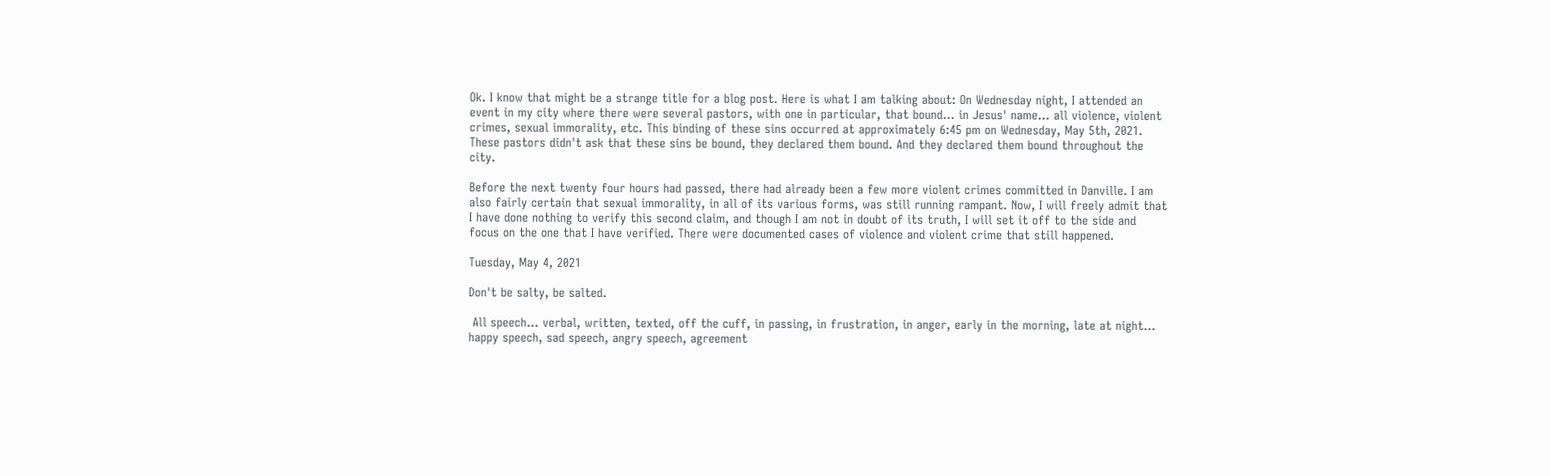Ok. I know that might be a strange title for a blog post. Here is what I am talking about: On Wednesday night, I attended an event in my city where there were several pastors, with one in particular, that bound... in Jesus' name... all violence, violent crimes, sexual immorality, etc. This binding of these sins occurred at approximately 6:45 pm on Wednesday, May 5th, 2021. These pastors didn't ask that these sins be bound, they declared them bound. And they declared them bound throughout the city.

Before the next twenty four hours had passed, there had already been a few more violent crimes committed in Danville. I am also fairly certain that sexual immorality, in all of its various forms, was still running rampant. Now, I will freely admit that I have done nothing to verify this second claim, and though I am not in doubt of its truth, I will set it off to the side and focus on the one that I have verified. There were documented cases of violence and violent crime that still happened.

Tuesday, May 4, 2021

Don't be salty, be salted.

 All speech... verbal, written, texted, off the cuff, in passing, in frustration, in anger, early in the morning, late at night... happy speech, sad speech, angry speech, agreement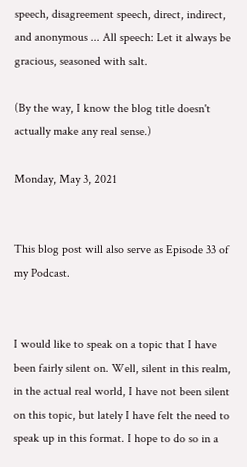speech, disagreement speech, direct, indirect, and anonymous ... All speech: Let it always be gracious, seasoned with salt.

(By the way, I know the blog title doesn't actually make any real sense.)

Monday, May 3, 2021


This blog post will also serve as Episode 33 of my Podcast.


I would like to speak on a topic that I have been fairly silent on. Well, silent in this realm, in the actual real world, I have not been silent on this topic, but lately I have felt the need to speak up in this format. I hope to do so in a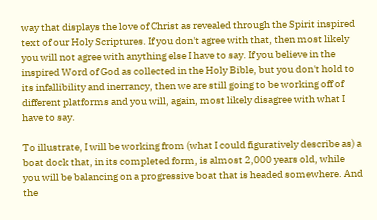way that displays the love of Christ as revealed through the Spirit inspired text of our Holy Scriptures. If you don't agree with that, then most likely you will not agree with anything else I have to say. If you believe in the inspired Word of God as collected in the Holy Bible, but you don't hold to its infallibility and inerrancy, then we are still going to be working off of different platforms and you will, again, most likely disagree with what I have to say.

To illustrate, I will be working from (what I could figuratively describe as) a boat dock that, in its completed form, is almost 2,000 years old, while you will be balancing on a progressive boat that is headed somewhere. And the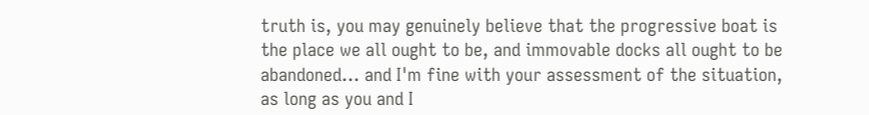truth is, you may genuinely believe that the progressive boat is the place we all ought to be, and immovable docks all ought to be abandoned... and I'm fine with your assessment of the situation, as long as you and I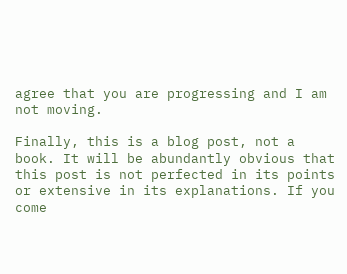agree that you are progressing and I am not moving.

Finally, this is a blog post, not a book. It will be abundantly obvious that this post is not perfected in its points or extensive in its explanations. If you come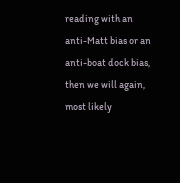reading with an anti-Matt bias or an anti-boat dock bias, then we will again, most likely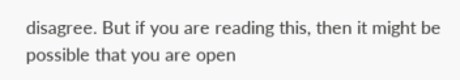disagree. But if you are reading this, then it might be possible that you are open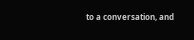to a conversation, and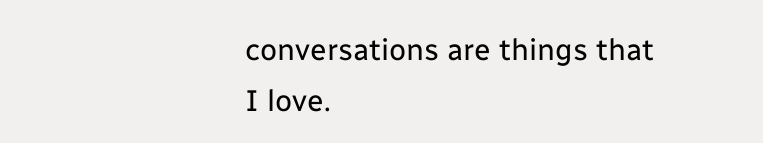conversations are things that I love.